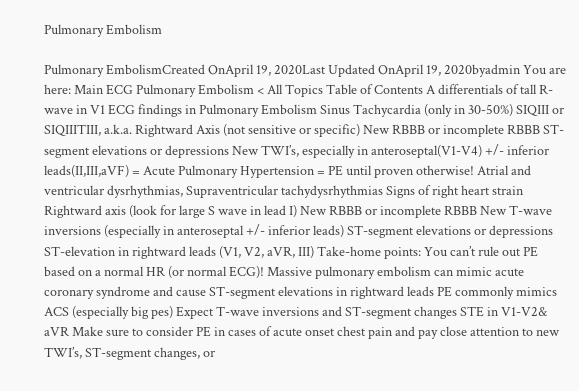Pulmonary Embolism

Pulmonary EmbolismCreated OnApril 19, 2020Last Updated OnApril 19, 2020byadmin You are here: Main ECG Pulmonary Embolism < All Topics Table of Contents A differentials of tall R-wave in V1 ECG findings in Pulmonary Embolism Sinus Tachycardia (only in 30-50%) SIQIII or SIQIIITIII, a.k.a. Rightward Axis (not sensitive or specific) New RBBB or incomplete RBBB ST-segment elevations or depressions New TWI’s, especially in anteroseptal(V1-V4) +/- inferior leads(II,III,aVF) = Acute Pulmonary Hypertension = PE until proven otherwise! Atrial and ventricular dysrhythmias, Supraventricular tachydysrhythmias Signs of right heart strain Rightward axis (look for large S wave in lead I) New RBBB or incomplete RBBB New T-wave inversions (especially in anteroseptal +/- inferior leads) ST-segment elevations or depressions ST-elevation in rightward leads (V1, V2, aVR, III) Take-home points: You can’t rule out PE based on a normal HR (or normal ECG)! Massive pulmonary embolism can mimic acute coronary syndrome and cause ST-segment elevations in rightward leads PE commonly mimics ACS (especially big pes) Expect T-wave inversions and ST-segment changes STE in V1-V2& aVR Make sure to consider PE in cases of acute onset chest pain and pay close attention to new TWI’s, ST-segment changes, or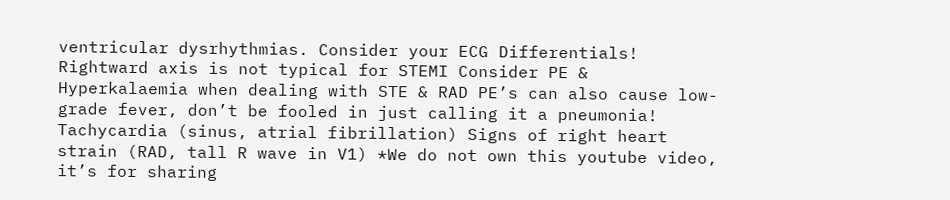ventricular dysrhythmias. Consider your ECG Differentials! Rightward axis is not typical for STEMI Consider PE & Hyperkalaemia when dealing with STE & RAD PE’s can also cause low-grade fever, don’t be fooled in just calling it a pneumonia! Tachycardia (sinus, atrial fibrillation) Signs of right heart strain (RAD, tall R wave in V1) *We do not own this youtube video, it’s for sharing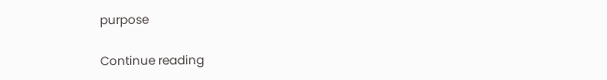purpose

Continue reading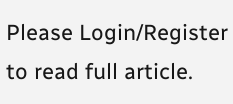Please Login/Register to read full article.